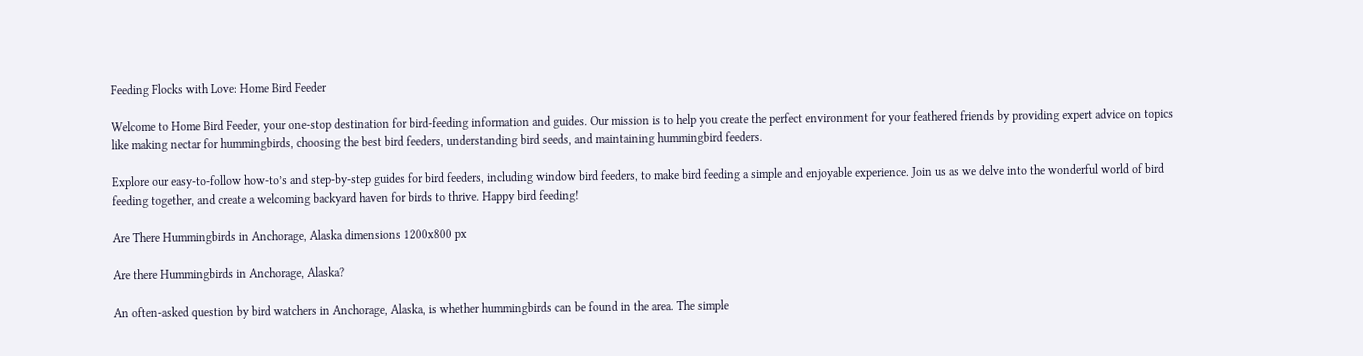Feeding Flocks with Love: Home Bird Feeder

Welcome to Home Bird Feeder, your one-stop destination for bird-feeding information and guides. Our mission is to help you create the perfect environment for your feathered friends by providing expert advice on topics like making nectar for hummingbirds, choosing the best bird feeders, understanding bird seeds, and maintaining hummingbird feeders.

Explore our easy-to-follow how-to’s and step-by-step guides for bird feeders, including window bird feeders, to make bird feeding a simple and enjoyable experience. Join us as we delve into the wonderful world of bird feeding together, and create a welcoming backyard haven for birds to thrive. Happy bird feeding!

Are There Hummingbirds in Anchorage, Alaska dimensions 1200x800 px

Are there Hummingbirds in Anchorage, Alaska?

An often-asked question by bird watchers in Anchorage, Alaska, is whether hummingbirds can be found in the area. The simple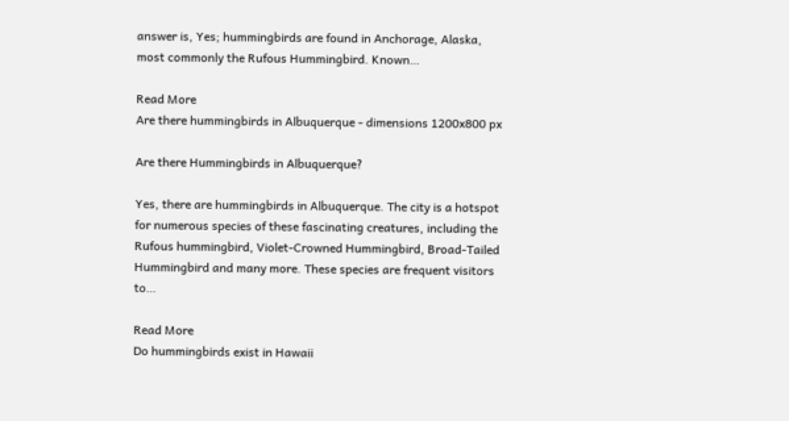answer is, Yes; hummingbirds are found in Anchorage, Alaska, most commonly the Rufous Hummingbird. Known…

Read More
Are there hummingbirds in Albuquerque - dimensions 1200x800 px

Are there Hummingbirds in Albuquerque?

Yes, there are hummingbirds in Albuquerque. The city is a hotspot for numerous species of these fascinating creatures, including the Rufous hummingbird, Violet-Crowned Hummingbird, Broad-Tailed Hummingbird and many more. These species are frequent visitors to…

Read More
Do hummingbirds exist in Hawaii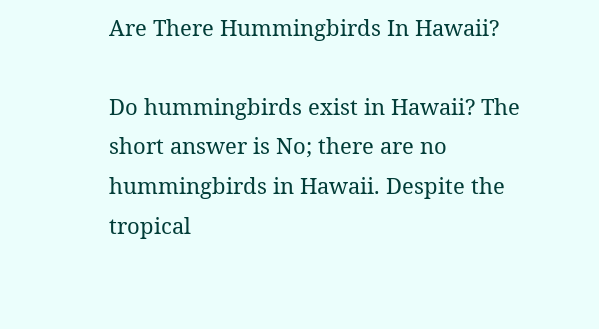Are There Hummingbirds In Hawaii?

Do hummingbirds exist in Hawaii? The short answer is No; there are no hummingbirds in Hawaii. Despite the tropical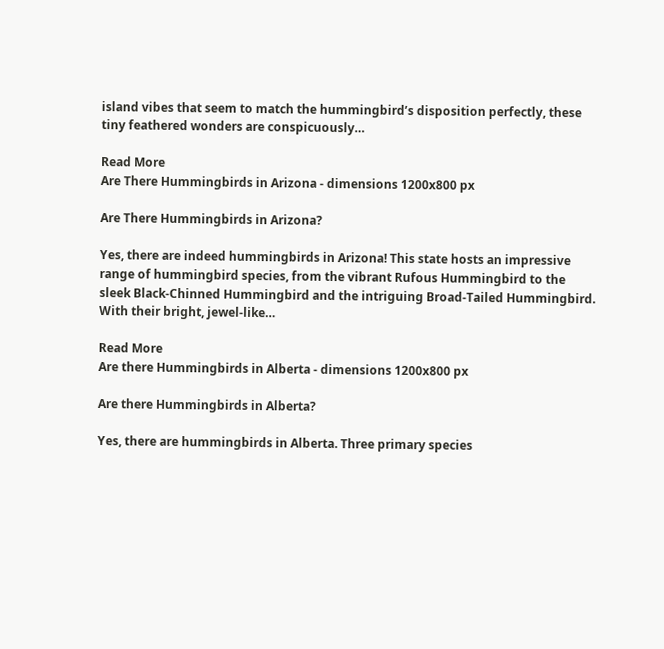island vibes that seem to match the hummingbird’s disposition perfectly, these tiny feathered wonders are conspicuously…

Read More
Are There Hummingbirds in Arizona - dimensions 1200x800 px

Are There Hummingbirds in Arizona?

Yes, there are indeed hummingbirds in Arizona! This state hosts an impressive range of hummingbird species, from the vibrant Rufous Hummingbird to the sleek Black-Chinned Hummingbird and the intriguing Broad-Tailed Hummingbird. With their bright, jewel-like…

Read More
Are there Hummingbirds in Alberta - dimensions 1200x800 px

Are there Hummingbirds in Alberta?

Yes, there are hummingbirds in Alberta. Three primary species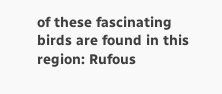of these fascinating birds are found in this region: Rufous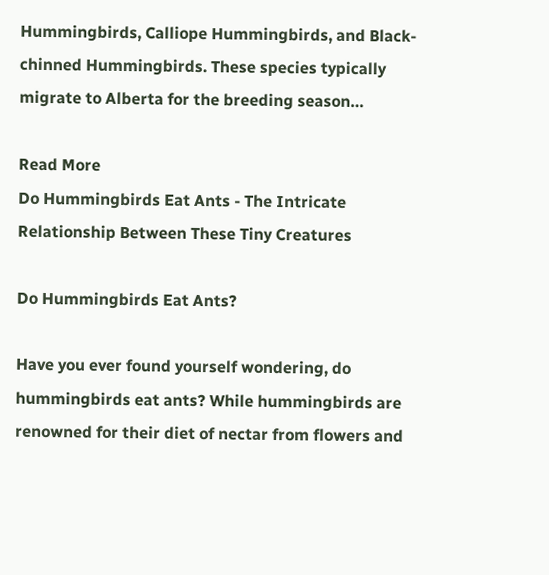Hummingbirds, Calliope Hummingbirds, and Black-chinned Hummingbirds. These species typically migrate to Alberta for the breeding season…

Read More
Do Hummingbirds Eat Ants - The Intricate Relationship Between These Tiny Creatures

Do Hummingbirds Eat Ants?

Have you ever found yourself wondering, do hummingbirds eat ants? While hummingbirds are renowned for their diet of nectar from flowers and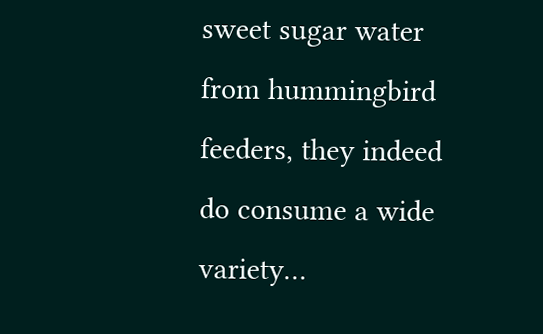sweet sugar water from hummingbird feeders, they indeed do consume a wide variety…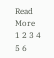Read More
1 2 3 4 5 6